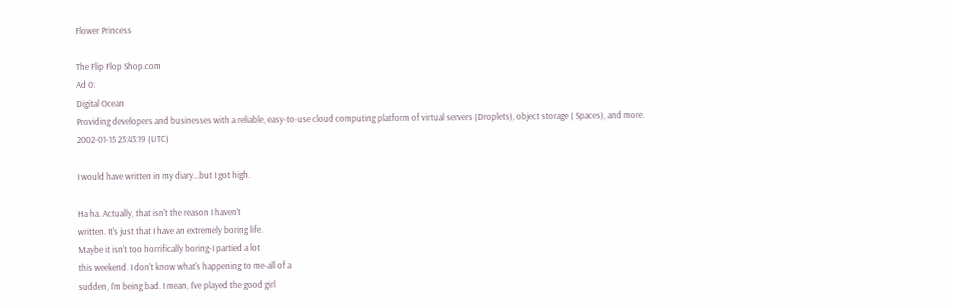Flower Princess

The Flip Flop Shop.com
Ad 0:
Digital Ocean
Providing developers and businesses with a reliable, easy-to-use cloud computing platform of virtual servers (Droplets), object storage ( Spaces), and more.
2002-01-15 23:43:19 (UTC)

I would have written in my diary...but I got high.

Ha ha. Actually, that isn't the reason I haven't
written. It's just that I have an extremely boring life.
Maybe it isn't too horrifically boring-I partied a lot
this weekend. I don't know what's happening to me-all of a
sudden, I'm being bad. I mean, I've played the good girl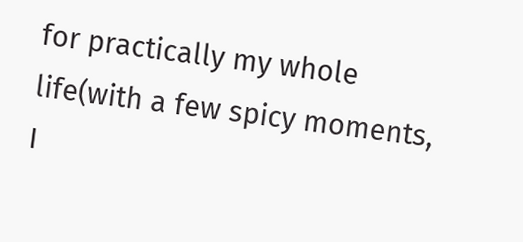for practically my whole life(with a few spicy moments, I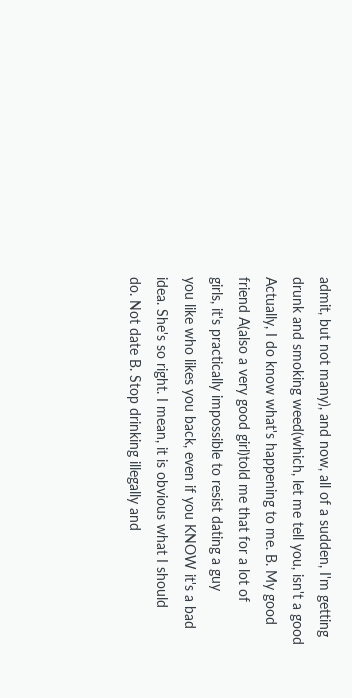admit, but not many), and now, all of a sudden, I'm getting
drunk and smoking weed(which, let me tell you, isn't a good
Actually, I do know what's happening to me. B. My good
friend A(also a very good girl)told me that for a lot of
girls, it's practically impossible to resist dating a guy
you like who likes you back, even if you KNOW it's a bad
idea. She's so right. I mean, it is obvious what I should
do. Not date B. Stop drinking illegally and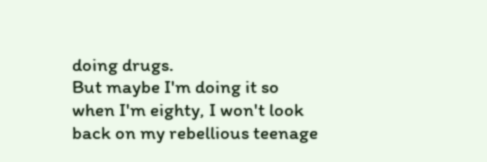doing drugs.
But maybe I'm doing it so when I'm eighty, I won't look
back on my rebellious teenage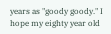years as "goody goody." I
hope my eighty year old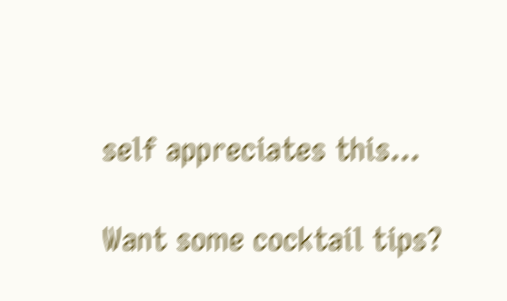self appreciates this...

Want some cocktail tips?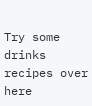Try some drinks recipes over here